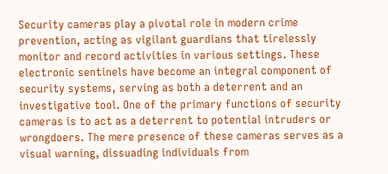Security cameras play a pivotal role in modern crime prevention, acting as vigilant guardians that tirelessly monitor and record activities in various settings. These electronic sentinels have become an integral component of security systems, serving as both a deterrent and an investigative tool. One of the primary functions of security cameras is to act as a deterrent to potential intruders or wrongdoers. The mere presence of these cameras serves as a visual warning, dissuading individuals from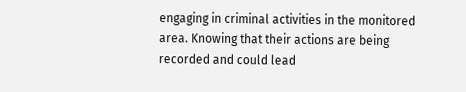engaging in criminal activities in the monitored area. Knowing that their actions are being recorded and could lead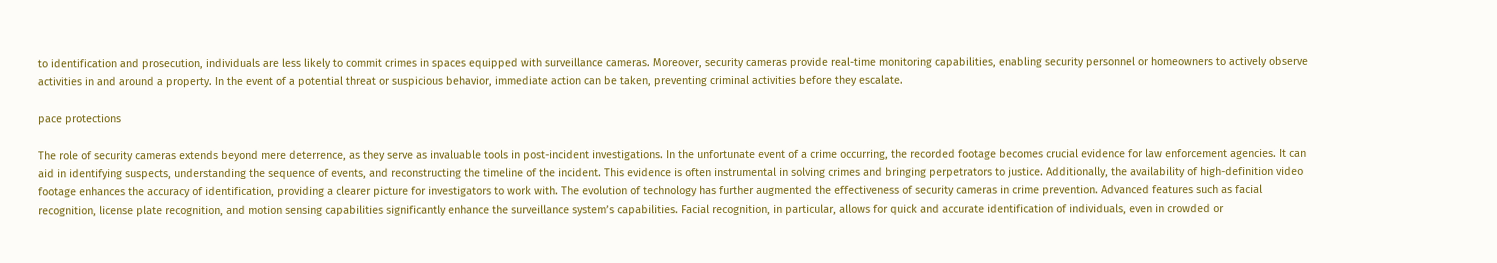to identification and prosecution, individuals are less likely to commit crimes in spaces equipped with surveillance cameras. Moreover, security cameras provide real-time monitoring capabilities, enabling security personnel or homeowners to actively observe activities in and around a property. In the event of a potential threat or suspicious behavior, immediate action can be taken, preventing criminal activities before they escalate.

pace protections

The role of security cameras extends beyond mere deterrence, as they serve as invaluable tools in post-incident investigations. In the unfortunate event of a crime occurring, the recorded footage becomes crucial evidence for law enforcement agencies. It can aid in identifying suspects, understanding the sequence of events, and reconstructing the timeline of the incident. This evidence is often instrumental in solving crimes and bringing perpetrators to justice. Additionally, the availability of high-definition video footage enhances the accuracy of identification, providing a clearer picture for investigators to work with. The evolution of technology has further augmented the effectiveness of security cameras in crime prevention. Advanced features such as facial recognition, license plate recognition, and motion sensing capabilities significantly enhance the surveillance system’s capabilities. Facial recognition, in particular, allows for quick and accurate identification of individuals, even in crowded or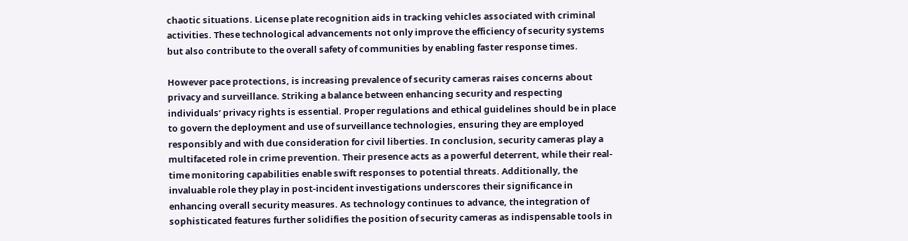chaotic situations. License plate recognition aids in tracking vehicles associated with criminal activities. These technological advancements not only improve the efficiency of security systems but also contribute to the overall safety of communities by enabling faster response times.

However pace protections, is increasing prevalence of security cameras raises concerns about privacy and surveillance. Striking a balance between enhancing security and respecting individuals’ privacy rights is essential. Proper regulations and ethical guidelines should be in place to govern the deployment and use of surveillance technologies, ensuring they are employed responsibly and with due consideration for civil liberties. In conclusion, security cameras play a multifaceted role in crime prevention. Their presence acts as a powerful deterrent, while their real-time monitoring capabilities enable swift responses to potential threats. Additionally, the invaluable role they play in post-incident investigations underscores their significance in enhancing overall security measures. As technology continues to advance, the integration of sophisticated features further solidifies the position of security cameras as indispensable tools in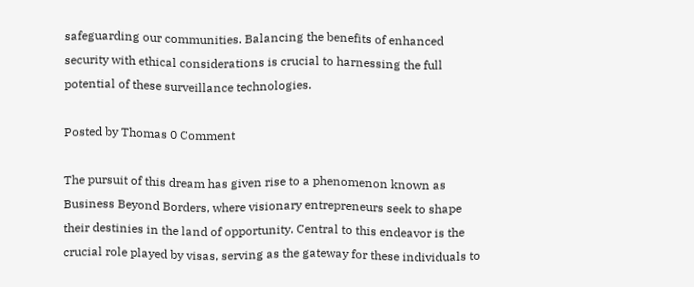safeguarding our communities. Balancing the benefits of enhanced security with ethical considerations is crucial to harnessing the full potential of these surveillance technologies.

Posted by Thomas 0 Comment

The pursuit of this dream has given rise to a phenomenon known as Business Beyond Borders, where visionary entrepreneurs seek to shape their destinies in the land of opportunity. Central to this endeavor is the crucial role played by visas, serving as the gateway for these individuals to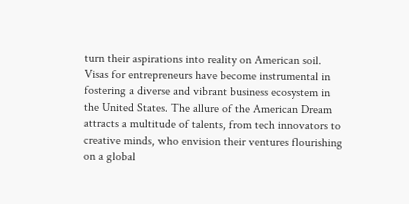turn their aspirations into reality on American soil. Visas for entrepreneurs have become instrumental in fostering a diverse and vibrant business ecosystem in the United States. The allure of the American Dream attracts a multitude of talents, from tech innovators to creative minds, who envision their ventures flourishing on a global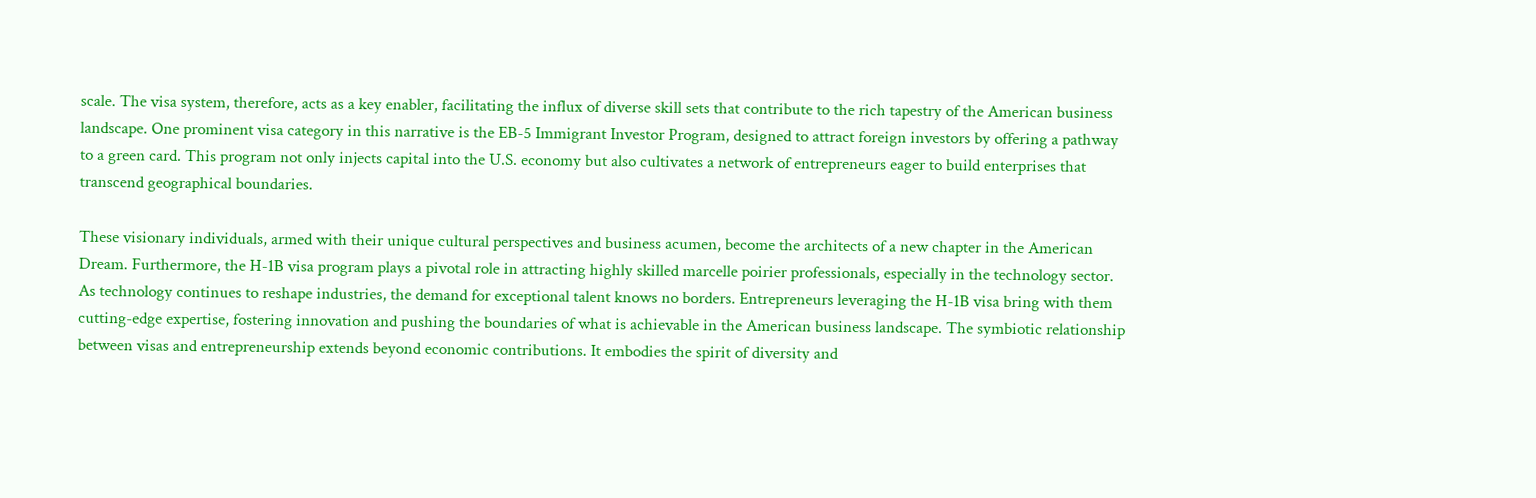scale. The visa system, therefore, acts as a key enabler, facilitating the influx of diverse skill sets that contribute to the rich tapestry of the American business landscape. One prominent visa category in this narrative is the EB-5 Immigrant Investor Program, designed to attract foreign investors by offering a pathway to a green card. This program not only injects capital into the U.S. economy but also cultivates a network of entrepreneurs eager to build enterprises that transcend geographical boundaries.

These visionary individuals, armed with their unique cultural perspectives and business acumen, become the architects of a new chapter in the American Dream. Furthermore, the H-1B visa program plays a pivotal role in attracting highly skilled marcelle poirier professionals, especially in the technology sector. As technology continues to reshape industries, the demand for exceptional talent knows no borders. Entrepreneurs leveraging the H-1B visa bring with them cutting-edge expertise, fostering innovation and pushing the boundaries of what is achievable in the American business landscape. The symbiotic relationship between visas and entrepreneurship extends beyond economic contributions. It embodies the spirit of diversity and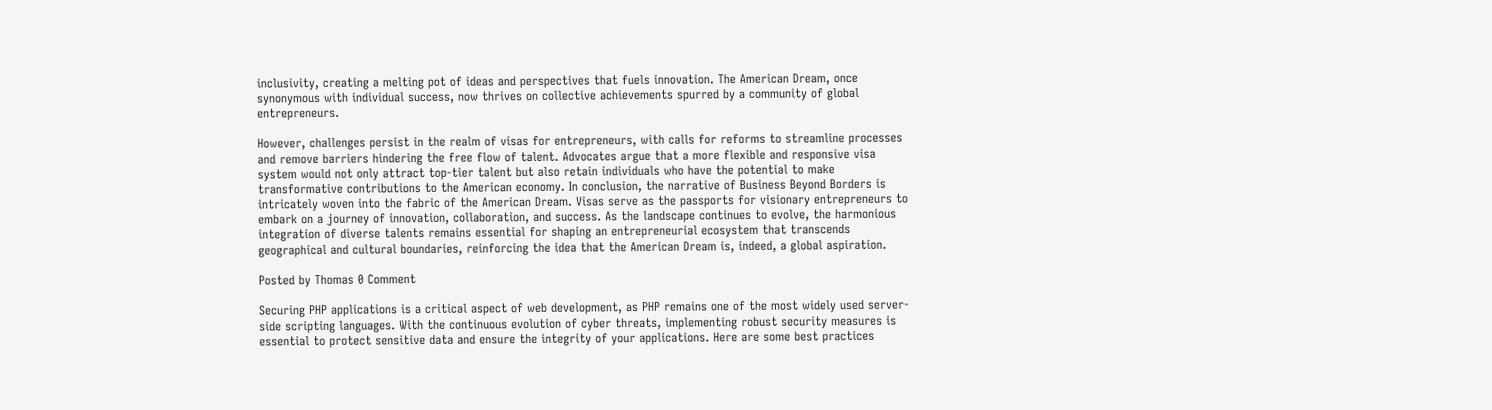inclusivity, creating a melting pot of ideas and perspectives that fuels innovation. The American Dream, once synonymous with individual success, now thrives on collective achievements spurred by a community of global entrepreneurs.

However, challenges persist in the realm of visas for entrepreneurs, with calls for reforms to streamline processes and remove barriers hindering the free flow of talent. Advocates argue that a more flexible and responsive visa system would not only attract top-tier talent but also retain individuals who have the potential to make transformative contributions to the American economy. In conclusion, the narrative of Business Beyond Borders is intricately woven into the fabric of the American Dream. Visas serve as the passports for visionary entrepreneurs to embark on a journey of innovation, collaboration, and success. As the landscape continues to evolve, the harmonious integration of diverse talents remains essential for shaping an entrepreneurial ecosystem that transcends geographical and cultural boundaries, reinforcing the idea that the American Dream is, indeed, a global aspiration.

Posted by Thomas 0 Comment

Securing PHP applications is a critical aspect of web development, as PHP remains one of the most widely used server-side scripting languages. With the continuous evolution of cyber threats, implementing robust security measures is essential to protect sensitive data and ensure the integrity of your applications. Here are some best practices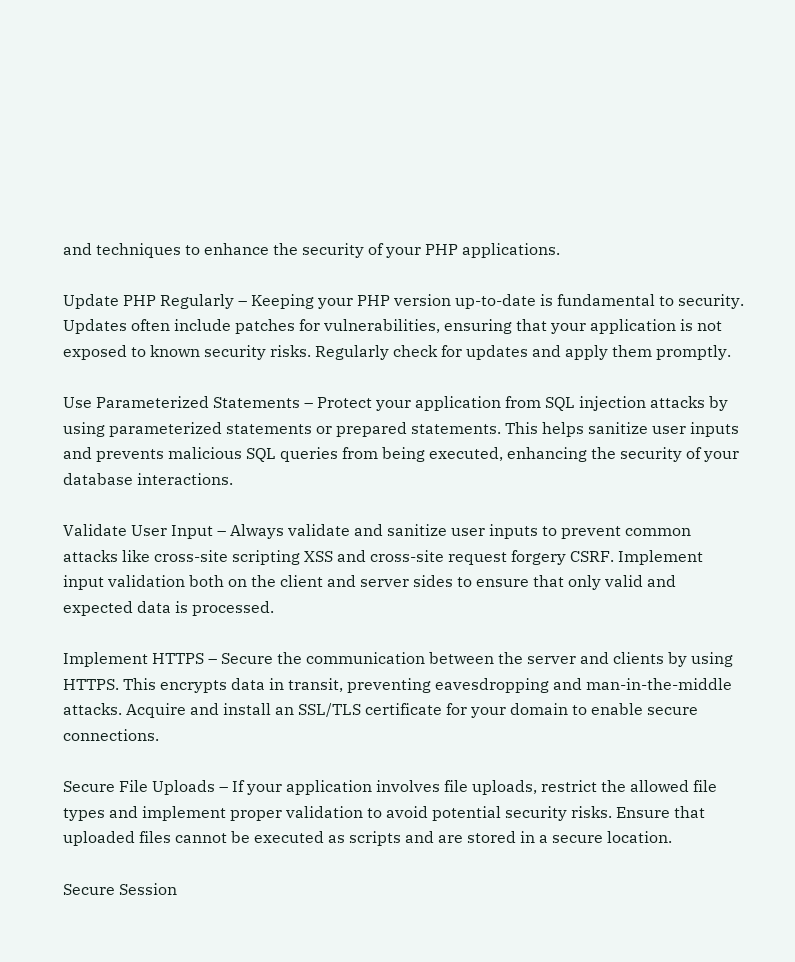and techniques to enhance the security of your PHP applications.

Update PHP Regularly – Keeping your PHP version up-to-date is fundamental to security. Updates often include patches for vulnerabilities, ensuring that your application is not exposed to known security risks. Regularly check for updates and apply them promptly.

Use Parameterized Statements – Protect your application from SQL injection attacks by using parameterized statements or prepared statements. This helps sanitize user inputs and prevents malicious SQL queries from being executed, enhancing the security of your database interactions.

Validate User Input – Always validate and sanitize user inputs to prevent common attacks like cross-site scripting XSS and cross-site request forgery CSRF. Implement input validation both on the client and server sides to ensure that only valid and expected data is processed.

Implement HTTPS – Secure the communication between the server and clients by using HTTPS. This encrypts data in transit, preventing eavesdropping and man-in-the-middle attacks. Acquire and install an SSL/TLS certificate for your domain to enable secure connections.

Secure File Uploads – If your application involves file uploads, restrict the allowed file types and implement proper validation to avoid potential security risks. Ensure that uploaded files cannot be executed as scripts and are stored in a secure location.

Secure Session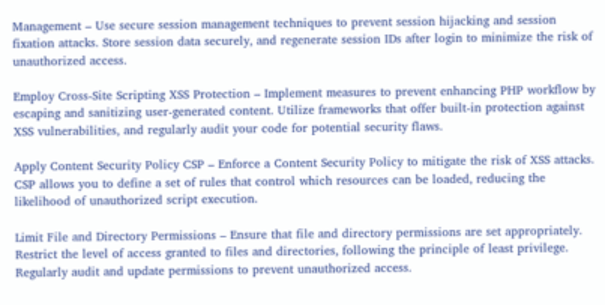Management – Use secure session management techniques to prevent session hijacking and session fixation attacks. Store session data securely, and regenerate session IDs after login to minimize the risk of unauthorized access.

Employ Cross-Site Scripting XSS Protection – Implement measures to prevent enhancing PHP workflow by escaping and sanitizing user-generated content. Utilize frameworks that offer built-in protection against XSS vulnerabilities, and regularly audit your code for potential security flaws.

Apply Content Security Policy CSP – Enforce a Content Security Policy to mitigate the risk of XSS attacks. CSP allows you to define a set of rules that control which resources can be loaded, reducing the likelihood of unauthorized script execution.

Limit File and Directory Permissions – Ensure that file and directory permissions are set appropriately. Restrict the level of access granted to files and directories, following the principle of least privilege. Regularly audit and update permissions to prevent unauthorized access.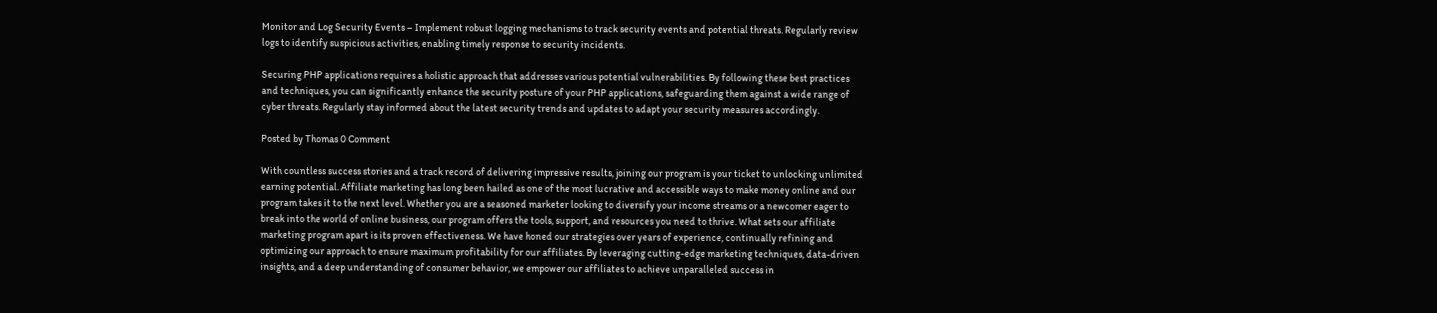Monitor and Log Security Events – Implement robust logging mechanisms to track security events and potential threats. Regularly review logs to identify suspicious activities, enabling timely response to security incidents.

Securing PHP applications requires a holistic approach that addresses various potential vulnerabilities. By following these best practices and techniques, you can significantly enhance the security posture of your PHP applications, safeguarding them against a wide range of cyber threats. Regularly stay informed about the latest security trends and updates to adapt your security measures accordingly.

Posted by Thomas 0 Comment

With countless success stories and a track record of delivering impressive results, joining our program is your ticket to unlocking unlimited earning potential. Affiliate marketing has long been hailed as one of the most lucrative and accessible ways to make money online and our program takes it to the next level. Whether you are a seasoned marketer looking to diversify your income streams or a newcomer eager to break into the world of online business, our program offers the tools, support, and resources you need to thrive. What sets our affiliate marketing program apart is its proven effectiveness. We have honed our strategies over years of experience, continually refining and optimizing our approach to ensure maximum profitability for our affiliates. By leveraging cutting-edge marketing techniques, data-driven insights, and a deep understanding of consumer behavior, we empower our affiliates to achieve unparalleled success in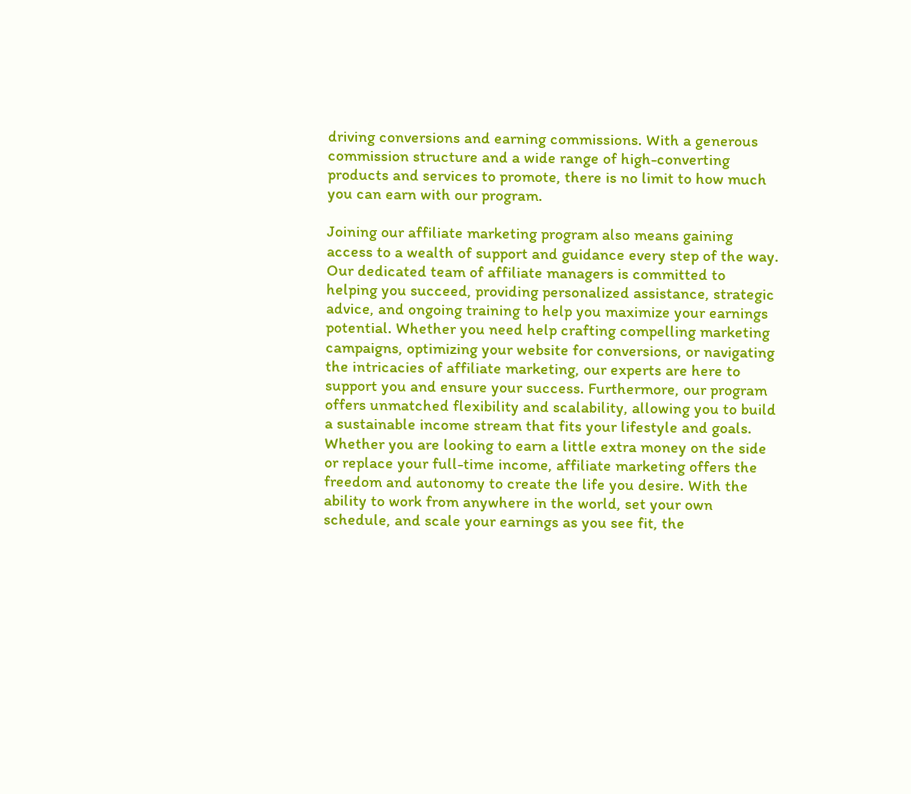driving conversions and earning commissions. With a generous commission structure and a wide range of high-converting products and services to promote, there is no limit to how much you can earn with our program.

Joining our affiliate marketing program also means gaining access to a wealth of support and guidance every step of the way. Our dedicated team of affiliate managers is committed to helping you succeed, providing personalized assistance, strategic advice, and ongoing training to help you maximize your earnings potential. Whether you need help crafting compelling marketing campaigns, optimizing your website for conversions, or navigating the intricacies of affiliate marketing, our experts are here to support you and ensure your success. Furthermore, our program offers unmatched flexibility and scalability, allowing you to build a sustainable income stream that fits your lifestyle and goals. Whether you are looking to earn a little extra money on the side or replace your full-time income, affiliate marketing offers the freedom and autonomy to create the life you desire. With the ability to work from anywhere in the world, set your own schedule, and scale your earnings as you see fit, the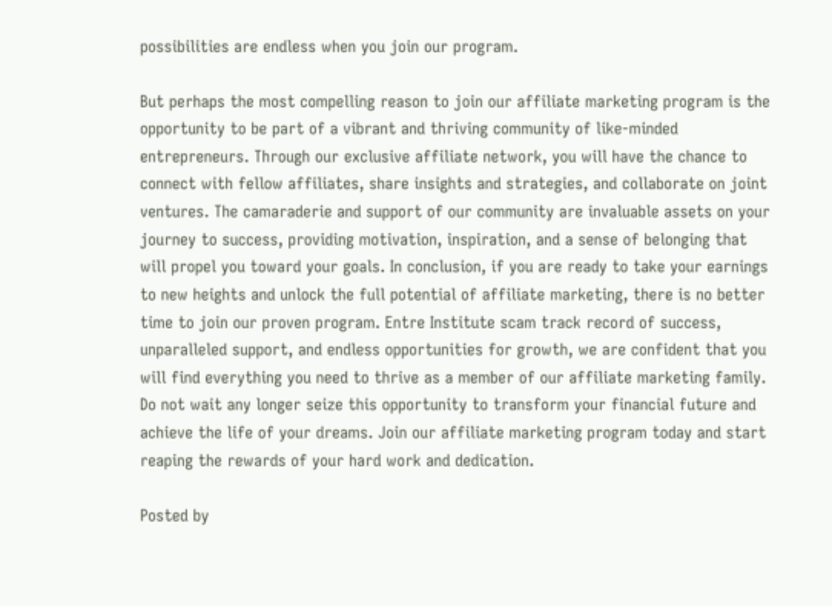possibilities are endless when you join our program.

But perhaps the most compelling reason to join our affiliate marketing program is the opportunity to be part of a vibrant and thriving community of like-minded entrepreneurs. Through our exclusive affiliate network, you will have the chance to connect with fellow affiliates, share insights and strategies, and collaborate on joint ventures. The camaraderie and support of our community are invaluable assets on your journey to success, providing motivation, inspiration, and a sense of belonging that will propel you toward your goals. In conclusion, if you are ready to take your earnings to new heights and unlock the full potential of affiliate marketing, there is no better time to join our proven program. Entre Institute scam track record of success, unparalleled support, and endless opportunities for growth, we are confident that you will find everything you need to thrive as a member of our affiliate marketing family. Do not wait any longer seize this opportunity to transform your financial future and achieve the life of your dreams. Join our affiliate marketing program today and start reaping the rewards of your hard work and dedication.

Posted by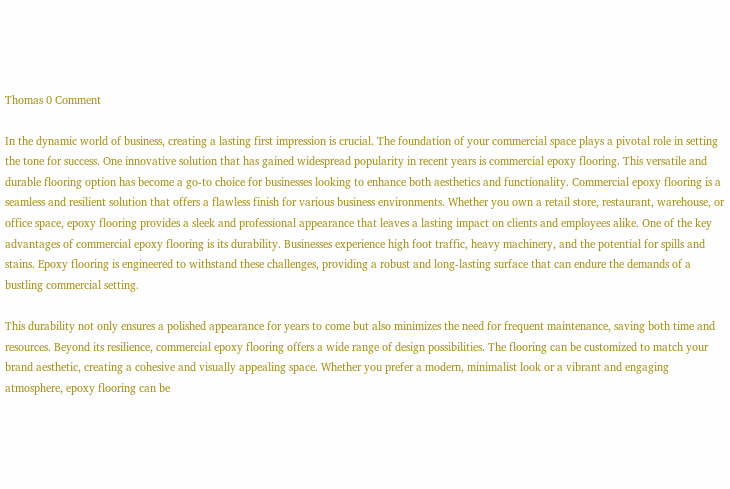Thomas 0 Comment

In the dynamic world of business, creating a lasting first impression is crucial. The foundation of your commercial space plays a pivotal role in setting the tone for success. One innovative solution that has gained widespread popularity in recent years is commercial epoxy flooring. This versatile and durable flooring option has become a go-to choice for businesses looking to enhance both aesthetics and functionality. Commercial epoxy flooring is a seamless and resilient solution that offers a flawless finish for various business environments. Whether you own a retail store, restaurant, warehouse, or office space, epoxy flooring provides a sleek and professional appearance that leaves a lasting impact on clients and employees alike. One of the key advantages of commercial epoxy flooring is its durability. Businesses experience high foot traffic, heavy machinery, and the potential for spills and stains. Epoxy flooring is engineered to withstand these challenges, providing a robust and long-lasting surface that can endure the demands of a bustling commercial setting.

This durability not only ensures a polished appearance for years to come but also minimizes the need for frequent maintenance, saving both time and resources. Beyond its resilience, commercial epoxy flooring offers a wide range of design possibilities. The flooring can be customized to match your brand aesthetic, creating a cohesive and visually appealing space. Whether you prefer a modern, minimalist look or a vibrant and engaging atmosphere, epoxy flooring can be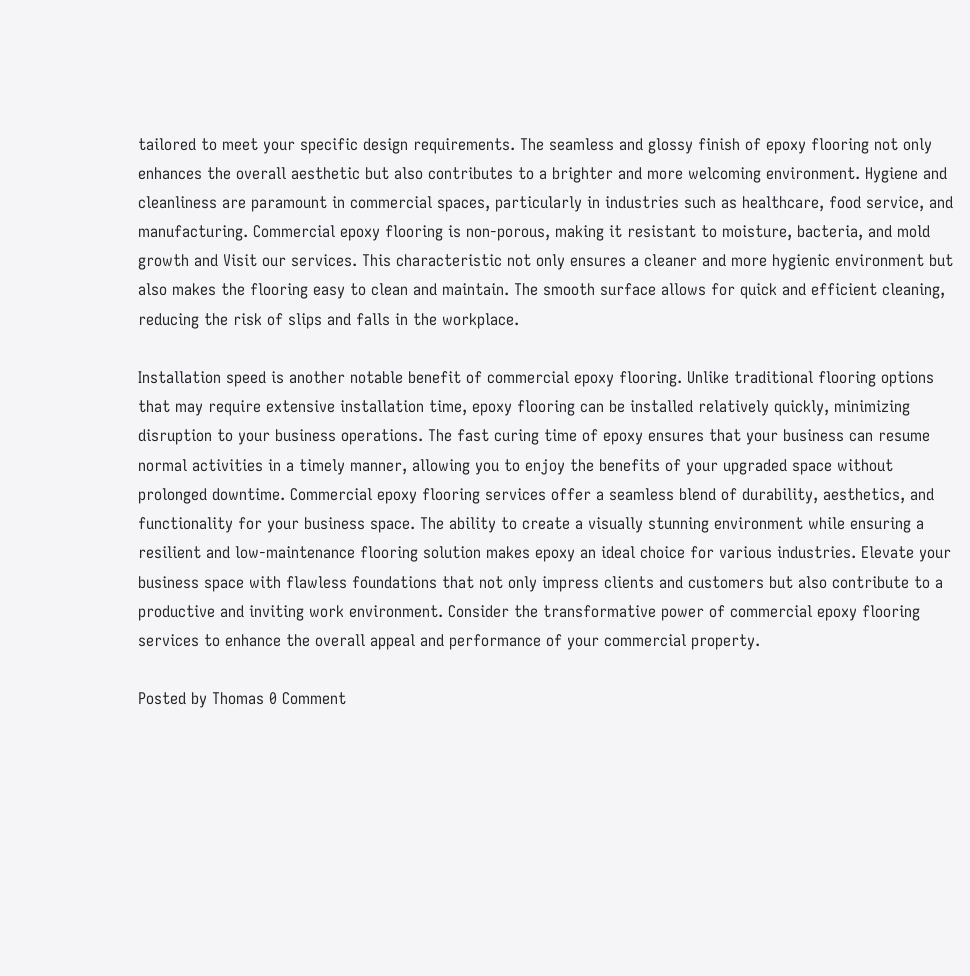tailored to meet your specific design requirements. The seamless and glossy finish of epoxy flooring not only enhances the overall aesthetic but also contributes to a brighter and more welcoming environment. Hygiene and cleanliness are paramount in commercial spaces, particularly in industries such as healthcare, food service, and manufacturing. Commercial epoxy flooring is non-porous, making it resistant to moisture, bacteria, and mold growth and Visit our services. This characteristic not only ensures a cleaner and more hygienic environment but also makes the flooring easy to clean and maintain. The smooth surface allows for quick and efficient cleaning, reducing the risk of slips and falls in the workplace.

Installation speed is another notable benefit of commercial epoxy flooring. Unlike traditional flooring options that may require extensive installation time, epoxy flooring can be installed relatively quickly, minimizing disruption to your business operations. The fast curing time of epoxy ensures that your business can resume normal activities in a timely manner, allowing you to enjoy the benefits of your upgraded space without prolonged downtime. Commercial epoxy flooring services offer a seamless blend of durability, aesthetics, and functionality for your business space. The ability to create a visually stunning environment while ensuring a resilient and low-maintenance flooring solution makes epoxy an ideal choice for various industries. Elevate your business space with flawless foundations that not only impress clients and customers but also contribute to a productive and inviting work environment. Consider the transformative power of commercial epoxy flooring services to enhance the overall appeal and performance of your commercial property.

Posted by Thomas 0 Comment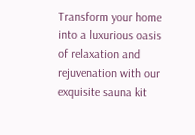Transform your home into a luxurious oasis of relaxation and rejuvenation with our exquisite sauna kit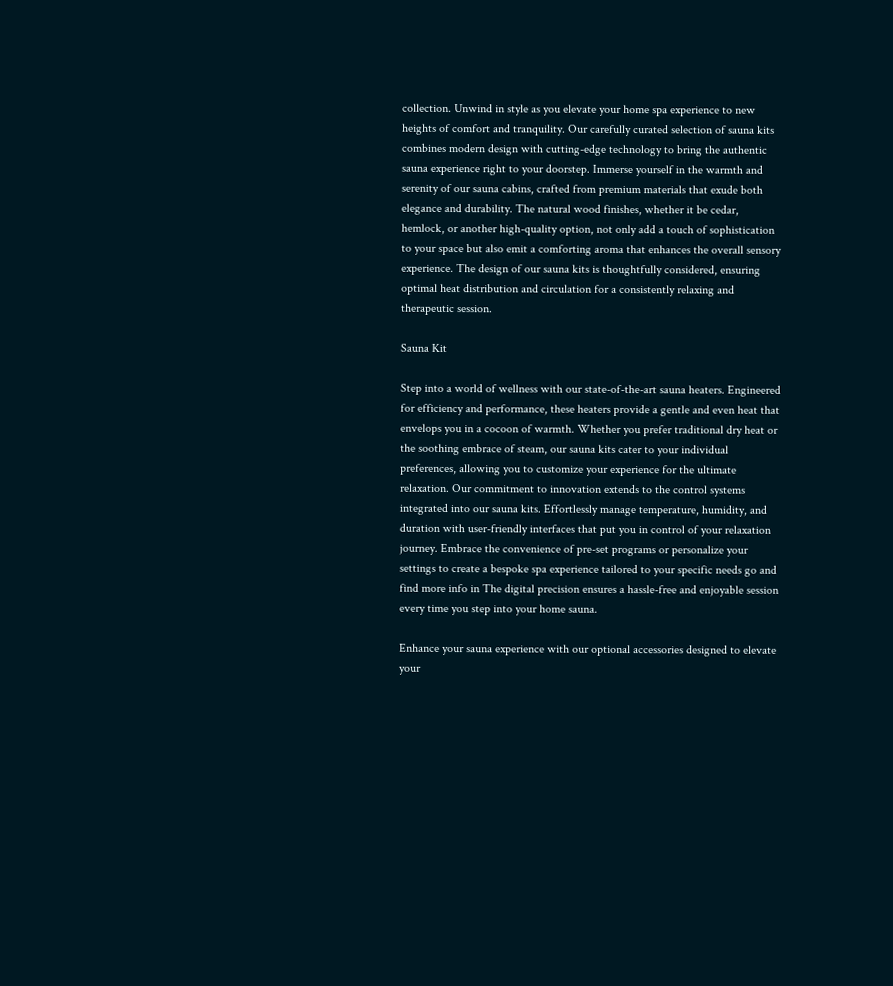collection. Unwind in style as you elevate your home spa experience to new heights of comfort and tranquility. Our carefully curated selection of sauna kits combines modern design with cutting-edge technology to bring the authentic sauna experience right to your doorstep. Immerse yourself in the warmth and serenity of our sauna cabins, crafted from premium materials that exude both elegance and durability. The natural wood finishes, whether it be cedar, hemlock, or another high-quality option, not only add a touch of sophistication to your space but also emit a comforting aroma that enhances the overall sensory experience. The design of our sauna kits is thoughtfully considered, ensuring optimal heat distribution and circulation for a consistently relaxing and therapeutic session.

Sauna Kit

Step into a world of wellness with our state-of-the-art sauna heaters. Engineered for efficiency and performance, these heaters provide a gentle and even heat that envelops you in a cocoon of warmth. Whether you prefer traditional dry heat or the soothing embrace of steam, our sauna kits cater to your individual preferences, allowing you to customize your experience for the ultimate relaxation. Our commitment to innovation extends to the control systems integrated into our sauna kits. Effortlessly manage temperature, humidity, and duration with user-friendly interfaces that put you in control of your relaxation journey. Embrace the convenience of pre-set programs or personalize your settings to create a bespoke spa experience tailored to your specific needs go and find more info in The digital precision ensures a hassle-free and enjoyable session every time you step into your home sauna.

Enhance your sauna experience with our optional accessories designed to elevate your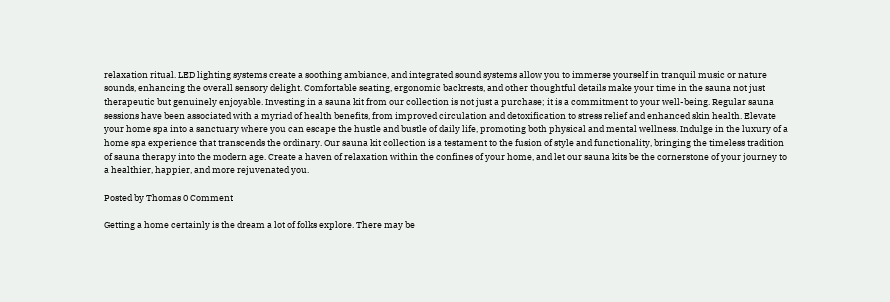relaxation ritual. LED lighting systems create a soothing ambiance, and integrated sound systems allow you to immerse yourself in tranquil music or nature sounds, enhancing the overall sensory delight. Comfortable seating, ergonomic backrests, and other thoughtful details make your time in the sauna not just therapeutic but genuinely enjoyable. Investing in a sauna kit from our collection is not just a purchase; it is a commitment to your well-being. Regular sauna sessions have been associated with a myriad of health benefits, from improved circulation and detoxification to stress relief and enhanced skin health. Elevate your home spa into a sanctuary where you can escape the hustle and bustle of daily life, promoting both physical and mental wellness. Indulge in the luxury of a home spa experience that transcends the ordinary. Our sauna kit collection is a testament to the fusion of style and functionality, bringing the timeless tradition of sauna therapy into the modern age. Create a haven of relaxation within the confines of your home, and let our sauna kits be the cornerstone of your journey to a healthier, happier, and more rejuvenated you.

Posted by Thomas 0 Comment

Getting a home certainly is the dream a lot of folks explore. There may be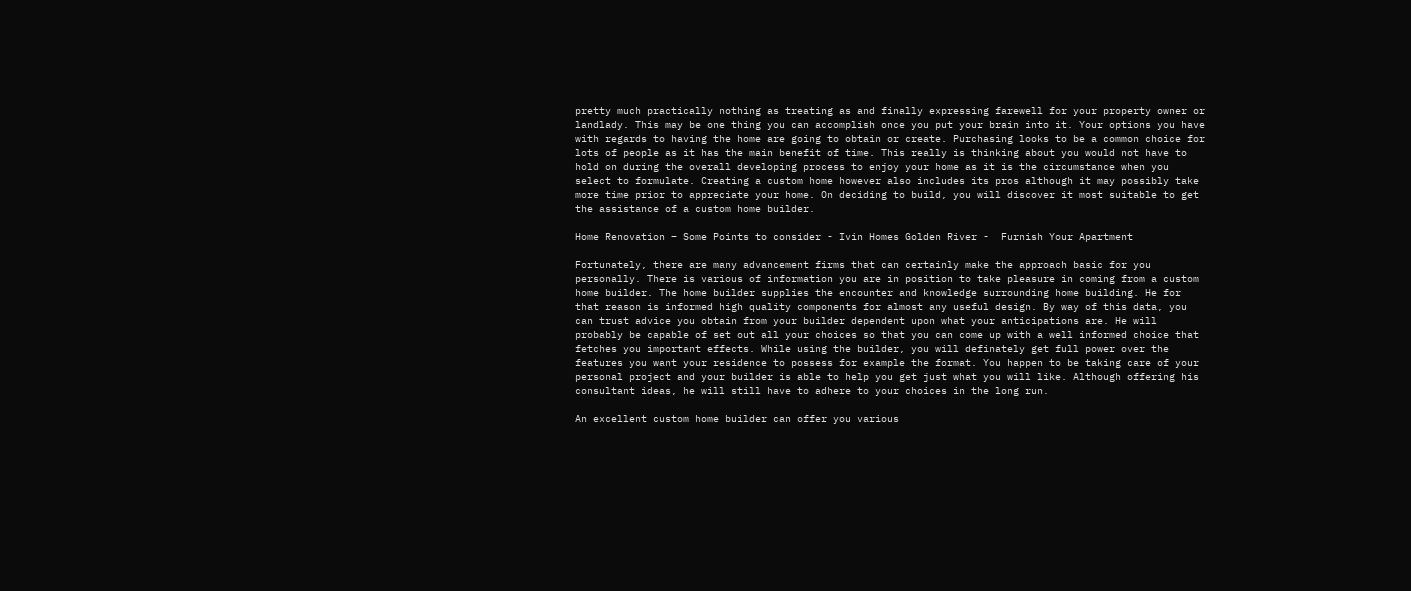pretty much practically nothing as treating as and finally expressing farewell for your property owner or landlady. This may be one thing you can accomplish once you put your brain into it. Your options you have with regards to having the home are going to obtain or create. Purchasing looks to be a common choice for lots of people as it has the main benefit of time. This really is thinking about you would not have to hold on during the overall developing process to enjoy your home as it is the circumstance when you select to formulate. Creating a custom home however also includes its pros although it may possibly take more time prior to appreciate your home. On deciding to build, you will discover it most suitable to get the assistance of a custom home builder.

Home Renovation – Some Points to consider - Ivin Homes Golden River -  Furnish Your Apartment

Fortunately, there are many advancement firms that can certainly make the approach basic for you personally. There is various of information you are in position to take pleasure in coming from a custom home builder. The home builder supplies the encounter and knowledge surrounding home building. He for that reason is informed high quality components for almost any useful design. By way of this data, you can trust advice you obtain from your builder dependent upon what your anticipations are. He will probably be capable of set out all your choices so that you can come up with a well informed choice that fetches you important effects. While using the builder, you will definately get full power over the features you want your residence to possess for example the format. You happen to be taking care of your personal project and your builder is able to help you get just what you will like. Although offering his consultant ideas, he will still have to adhere to your choices in the long run.

An excellent custom home builder can offer you various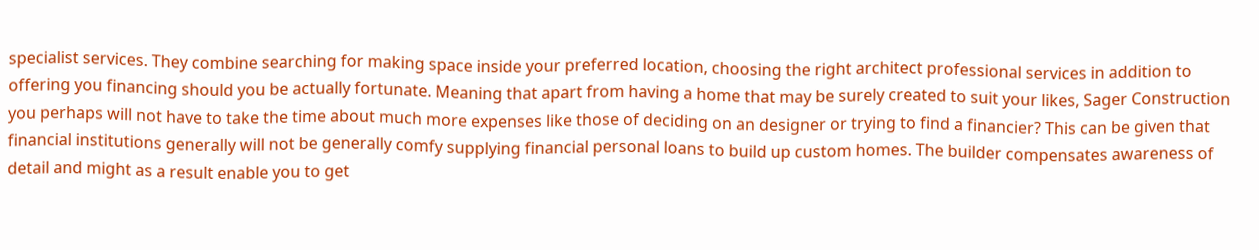specialist services. They combine searching for making space inside your preferred location, choosing the right architect professional services in addition to offering you financing should you be actually fortunate. Meaning that apart from having a home that may be surely created to suit your likes, Sager Construction you perhaps will not have to take the time about much more expenses like those of deciding on an designer or trying to find a financier? This can be given that financial institutions generally will not be generally comfy supplying financial personal loans to build up custom homes. The builder compensates awareness of detail and might as a result enable you to get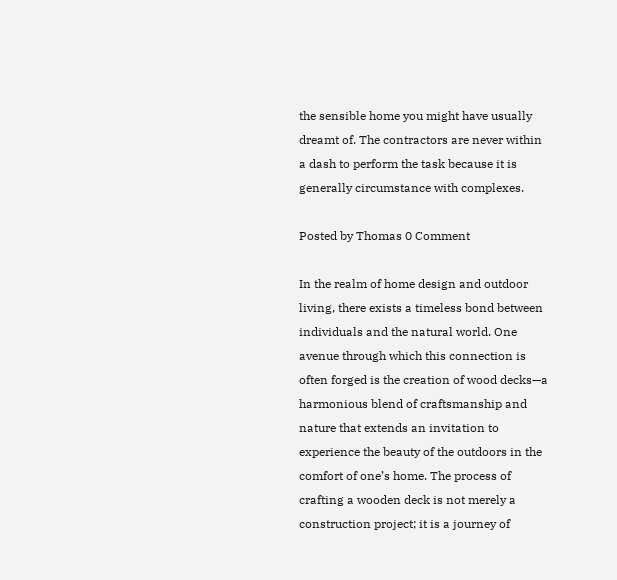the sensible home you might have usually dreamt of. The contractors are never within a dash to perform the task because it is generally circumstance with complexes.

Posted by Thomas 0 Comment

In the realm of home design and outdoor living, there exists a timeless bond between individuals and the natural world. One avenue through which this connection is often forged is the creation of wood decks—a harmonious blend of craftsmanship and nature that extends an invitation to experience the beauty of the outdoors in the comfort of one’s home. The process of crafting a wooden deck is not merely a construction project; it is a journey of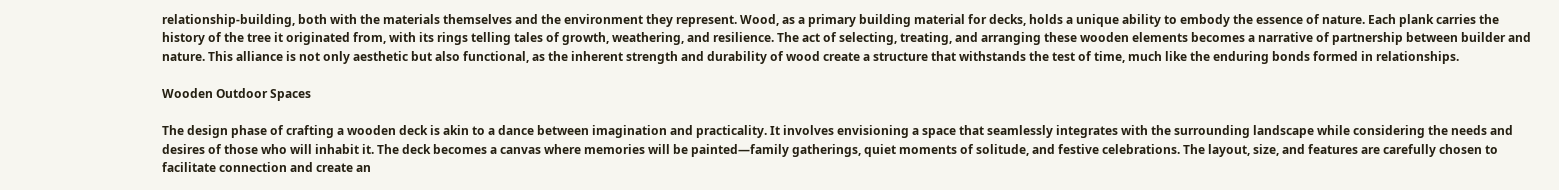relationship-building, both with the materials themselves and the environment they represent. Wood, as a primary building material for decks, holds a unique ability to embody the essence of nature. Each plank carries the history of the tree it originated from, with its rings telling tales of growth, weathering, and resilience. The act of selecting, treating, and arranging these wooden elements becomes a narrative of partnership between builder and nature. This alliance is not only aesthetic but also functional, as the inherent strength and durability of wood create a structure that withstands the test of time, much like the enduring bonds formed in relationships.

Wooden Outdoor Spaces

The design phase of crafting a wooden deck is akin to a dance between imagination and practicality. It involves envisioning a space that seamlessly integrates with the surrounding landscape while considering the needs and desires of those who will inhabit it. The deck becomes a canvas where memories will be painted—family gatherings, quiet moments of solitude, and festive celebrations. The layout, size, and features are carefully chosen to facilitate connection and create an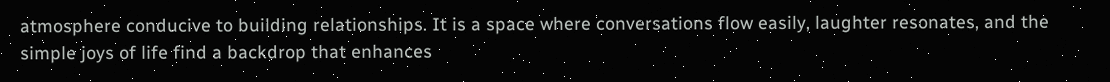atmosphere conducive to building relationships. It is a space where conversations flow easily, laughter resonates, and the simple joys of life find a backdrop that enhances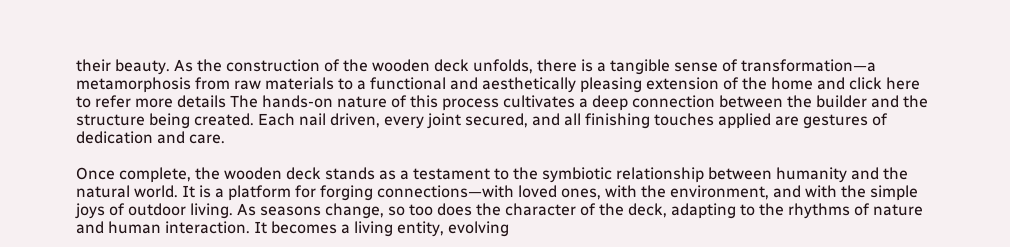their beauty. As the construction of the wooden deck unfolds, there is a tangible sense of transformation—a metamorphosis from raw materials to a functional and aesthetically pleasing extension of the home and click here to refer more details The hands-on nature of this process cultivates a deep connection between the builder and the structure being created. Each nail driven, every joint secured, and all finishing touches applied are gestures of dedication and care.

Once complete, the wooden deck stands as a testament to the symbiotic relationship between humanity and the natural world. It is a platform for forging connections—with loved ones, with the environment, and with the simple joys of outdoor living. As seasons change, so too does the character of the deck, adapting to the rhythms of nature and human interaction. It becomes a living entity, evolving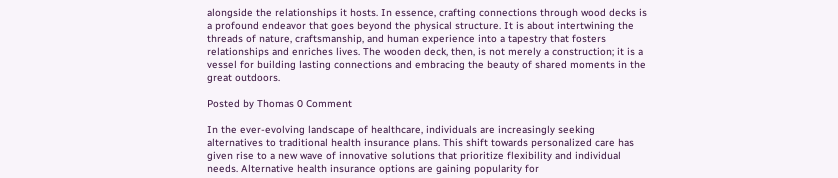alongside the relationships it hosts. In essence, crafting connections through wood decks is a profound endeavor that goes beyond the physical structure. It is about intertwining the threads of nature, craftsmanship, and human experience into a tapestry that fosters relationships and enriches lives. The wooden deck, then, is not merely a construction; it is a vessel for building lasting connections and embracing the beauty of shared moments in the great outdoors.

Posted by Thomas 0 Comment

In the ever-evolving landscape of healthcare, individuals are increasingly seeking alternatives to traditional health insurance plans. This shift towards personalized care has given rise to a new wave of innovative solutions that prioritize flexibility and individual needs. Alternative health insurance options are gaining popularity for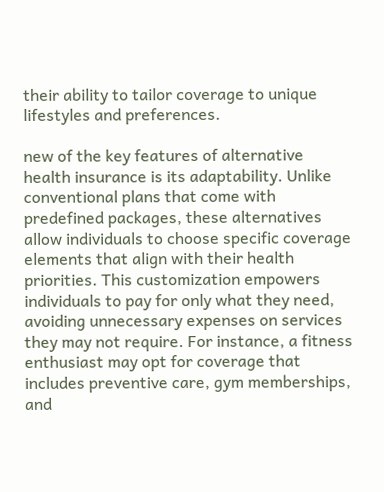their ability to tailor coverage to unique lifestyles and preferences.

new of the key features of alternative health insurance is its adaptability. Unlike conventional plans that come with predefined packages, these alternatives allow individuals to choose specific coverage elements that align with their health priorities. This customization empowers individuals to pay for only what they need, avoiding unnecessary expenses on services they may not require. For instance, a fitness enthusiast may opt for coverage that includes preventive care, gym memberships, and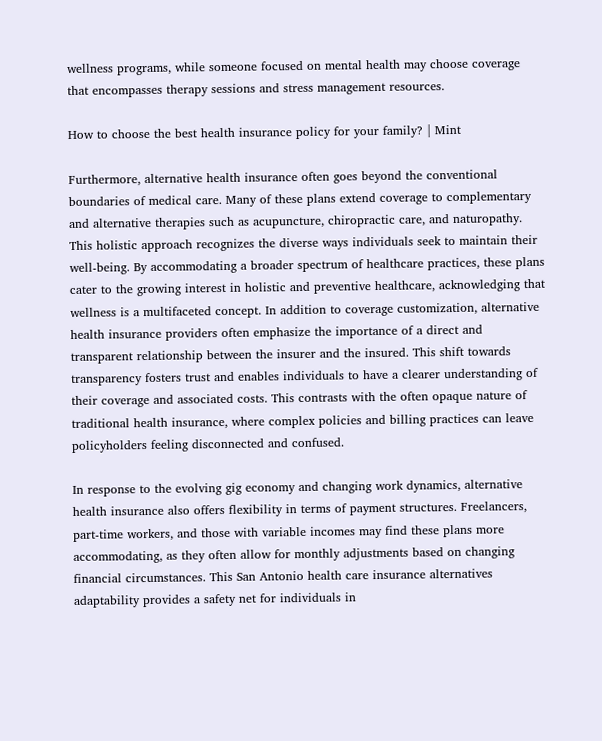wellness programs, while someone focused on mental health may choose coverage that encompasses therapy sessions and stress management resources.

How to choose the best health insurance policy for your family? | Mint

Furthermore, alternative health insurance often goes beyond the conventional boundaries of medical care. Many of these plans extend coverage to complementary and alternative therapies such as acupuncture, chiropractic care, and naturopathy. This holistic approach recognizes the diverse ways individuals seek to maintain their well-being. By accommodating a broader spectrum of healthcare practices, these plans cater to the growing interest in holistic and preventive healthcare, acknowledging that wellness is a multifaceted concept. In addition to coverage customization, alternative health insurance providers often emphasize the importance of a direct and transparent relationship between the insurer and the insured. This shift towards transparency fosters trust and enables individuals to have a clearer understanding of their coverage and associated costs. This contrasts with the often opaque nature of traditional health insurance, where complex policies and billing practices can leave policyholders feeling disconnected and confused.

In response to the evolving gig economy and changing work dynamics, alternative health insurance also offers flexibility in terms of payment structures. Freelancers, part-time workers, and those with variable incomes may find these plans more accommodating, as they often allow for monthly adjustments based on changing financial circumstances. This San Antonio health care insurance alternatives adaptability provides a safety net for individuals in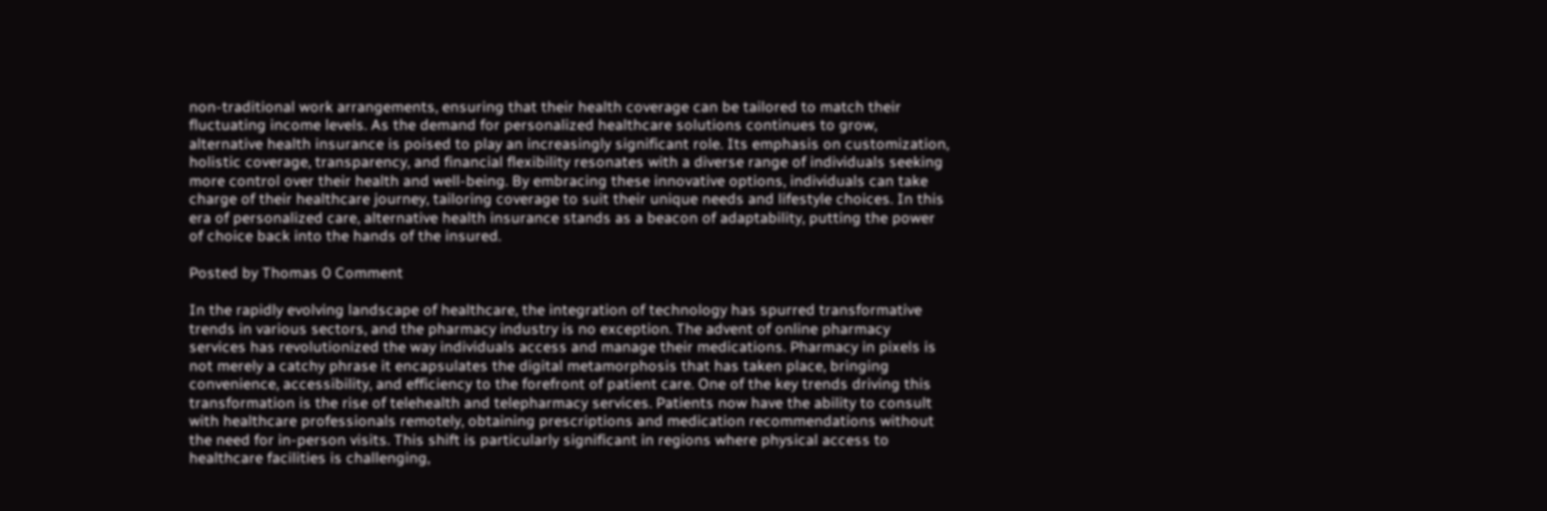non-traditional work arrangements, ensuring that their health coverage can be tailored to match their fluctuating income levels. As the demand for personalized healthcare solutions continues to grow, alternative health insurance is poised to play an increasingly significant role. Its emphasis on customization, holistic coverage, transparency, and financial flexibility resonates with a diverse range of individuals seeking more control over their health and well-being. By embracing these innovative options, individuals can take charge of their healthcare journey, tailoring coverage to suit their unique needs and lifestyle choices. In this era of personalized care, alternative health insurance stands as a beacon of adaptability, putting the power of choice back into the hands of the insured.

Posted by Thomas 0 Comment

In the rapidly evolving landscape of healthcare, the integration of technology has spurred transformative trends in various sectors, and the pharmacy industry is no exception. The advent of online pharmacy services has revolutionized the way individuals access and manage their medications. Pharmacy in pixels is not merely a catchy phrase it encapsulates the digital metamorphosis that has taken place, bringing convenience, accessibility, and efficiency to the forefront of patient care. One of the key trends driving this transformation is the rise of telehealth and telepharmacy services. Patients now have the ability to consult with healthcare professionals remotely, obtaining prescriptions and medication recommendations without the need for in-person visits. This shift is particularly significant in regions where physical access to healthcare facilities is challenging,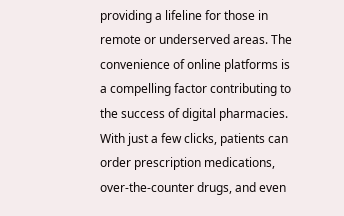providing a lifeline for those in remote or underserved areas. The convenience of online platforms is a compelling factor contributing to the success of digital pharmacies. With just a few clicks, patients can order prescription medications, over-the-counter drugs, and even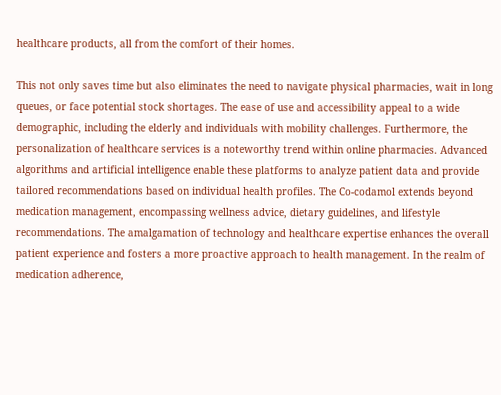healthcare products, all from the comfort of their homes.

This not only saves time but also eliminates the need to navigate physical pharmacies, wait in long queues, or face potential stock shortages. The ease of use and accessibility appeal to a wide demographic, including the elderly and individuals with mobility challenges. Furthermore, the personalization of healthcare services is a noteworthy trend within online pharmacies. Advanced algorithms and artificial intelligence enable these platforms to analyze patient data and provide tailored recommendations based on individual health profiles. The Co-codamol extends beyond medication management, encompassing wellness advice, dietary guidelines, and lifestyle recommendations. The amalgamation of technology and healthcare expertise enhances the overall patient experience and fosters a more proactive approach to health management. In the realm of medication adherence,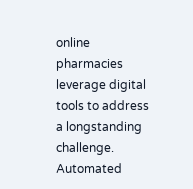online pharmacies leverage digital tools to address a longstanding challenge. Automated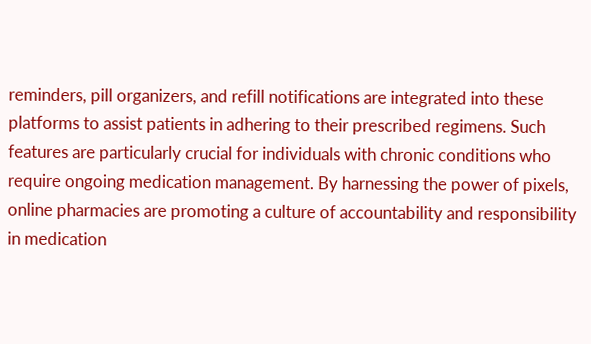reminders, pill organizers, and refill notifications are integrated into these platforms to assist patients in adhering to their prescribed regimens. Such features are particularly crucial for individuals with chronic conditions who require ongoing medication management. By harnessing the power of pixels, online pharmacies are promoting a culture of accountability and responsibility in medication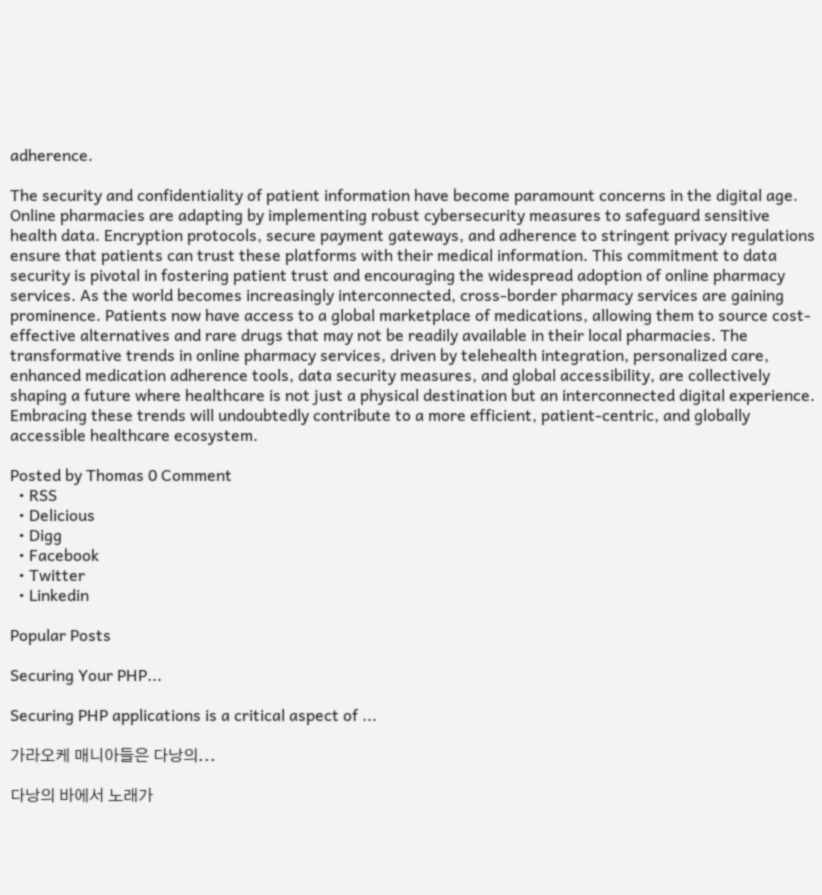adherence.

The security and confidentiality of patient information have become paramount concerns in the digital age. Online pharmacies are adapting by implementing robust cybersecurity measures to safeguard sensitive health data. Encryption protocols, secure payment gateways, and adherence to stringent privacy regulations ensure that patients can trust these platforms with their medical information. This commitment to data security is pivotal in fostering patient trust and encouraging the widespread adoption of online pharmacy services. As the world becomes increasingly interconnected, cross-border pharmacy services are gaining prominence. Patients now have access to a global marketplace of medications, allowing them to source cost-effective alternatives and rare drugs that may not be readily available in their local pharmacies. The transformative trends in online pharmacy services, driven by telehealth integration, personalized care, enhanced medication adherence tools, data security measures, and global accessibility, are collectively shaping a future where healthcare is not just a physical destination but an interconnected digital experience. Embracing these trends will undoubtedly contribute to a more efficient, patient-centric, and globally accessible healthcare ecosystem.

Posted by Thomas 0 Comment
  • RSS
  • Delicious
  • Digg
  • Facebook
  • Twitter
  • Linkedin

Popular Posts

Securing Your PHP...

Securing PHP applications is a critical aspect of ...

가라오케 매니아들은 다낭의...

다낭의 바에서 노래가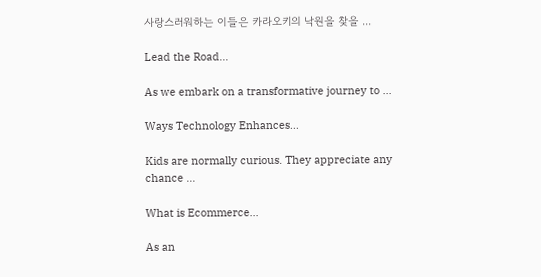사랑스러워하는 이들은 카라오키의 낙원을 찾을 ...

Lead the Road...

As we embark on a transformative journey to ...

Ways Technology Enhances...

Kids are normally curious. They appreciate any chance ...

What is Ecommerce...

As an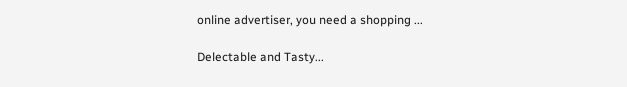online advertiser, you need a shopping ...

Delectable and Tasty...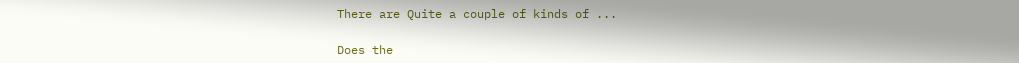There are Quite a couple of kinds of ...

Does the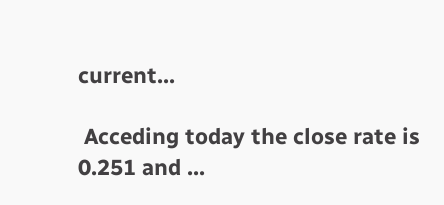current...

 Acceding today the close rate is 0.251 and ...